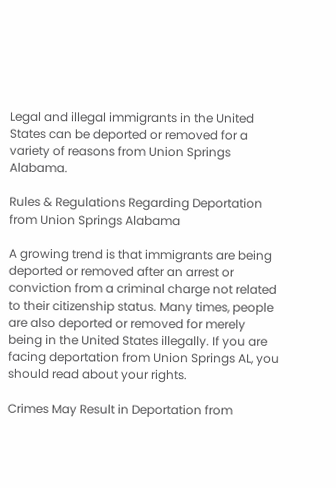Legal and illegal immigrants in the United States can be deported or removed for a variety of reasons from Union Springs Alabama.

Rules & Regulations Regarding Deportation from Union Springs Alabama

A growing trend is that immigrants are being deported or removed after an arrest or conviction from a criminal charge not related to their citizenship status. Many times, people are also deported or removed for merely being in the United States illegally. If you are facing deportation from Union Springs AL, you should read about your rights.

Crimes May Result in Deportation from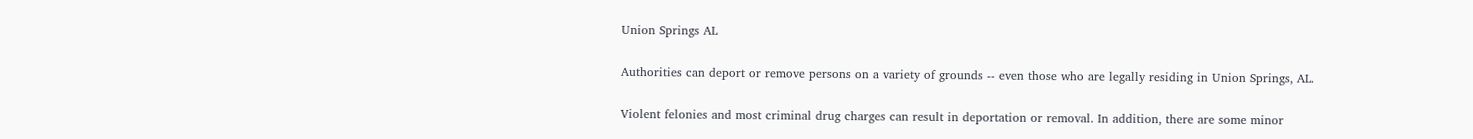Union Springs AL

Authorities can deport or remove persons on a variety of grounds -- even those who are legally residing in Union Springs, AL.

Violent felonies and most criminal drug charges can result in deportation or removal. In addition, there are some minor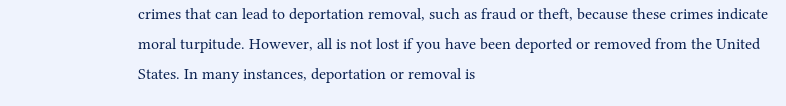crimes that can lead to deportation removal, such as fraud or theft, because these crimes indicate moral turpitude. However, all is not lost if you have been deported or removed from the United States. In many instances, deportation or removal is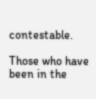contestable.

Those who have been in the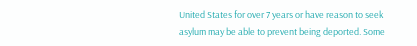United States for over 7 years or have reason to seek asylum may be able to prevent being deported. Some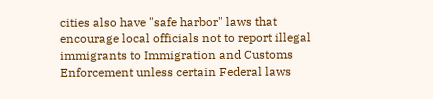cities also have "safe harbor" laws that encourage local officials not to report illegal immigrants to Immigration and Customs Enforcement unless certain Federal laws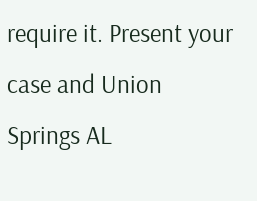require it. Present your case and Union Springs AL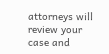attorneys will review your case and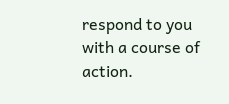respond to you with a course of action.